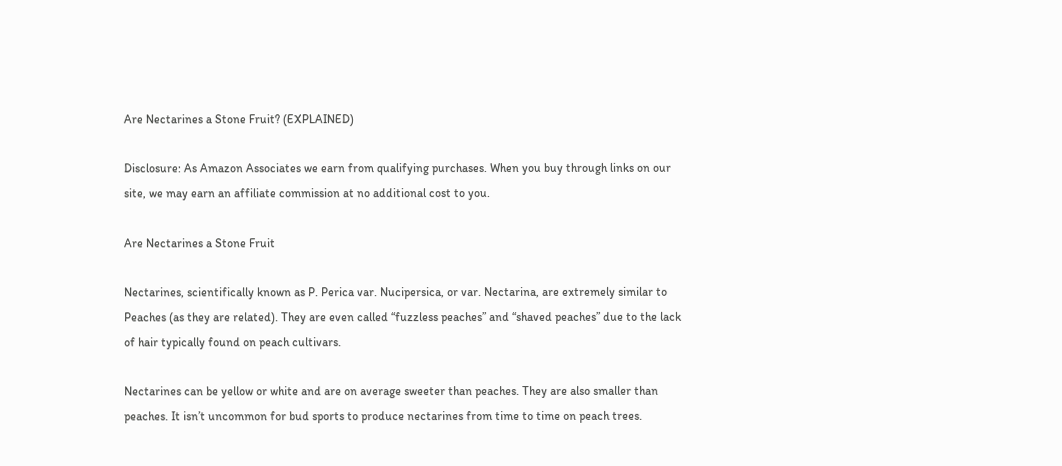Are Nectarines a Stone Fruit? (EXPLAINED)

Disclosure: As Amazon Associates we earn from qualifying purchases. When you buy through links on our site, we may earn an affiliate commission at no additional cost to you.

Are Nectarines a Stone Fruit

Nectarines, scientifically known as P. Perica var. Nucipersica, or var. Nectarina, are extremely similar to Peaches (as they are related). They are even called “fuzzless peaches” and “shaved peaches” due to the lack of hair typically found on peach cultivars.

Nectarines can be yellow or white and are on average sweeter than peaches. They are also smaller than peaches. It isn’t uncommon for bud sports to produce nectarines from time to time on peach trees.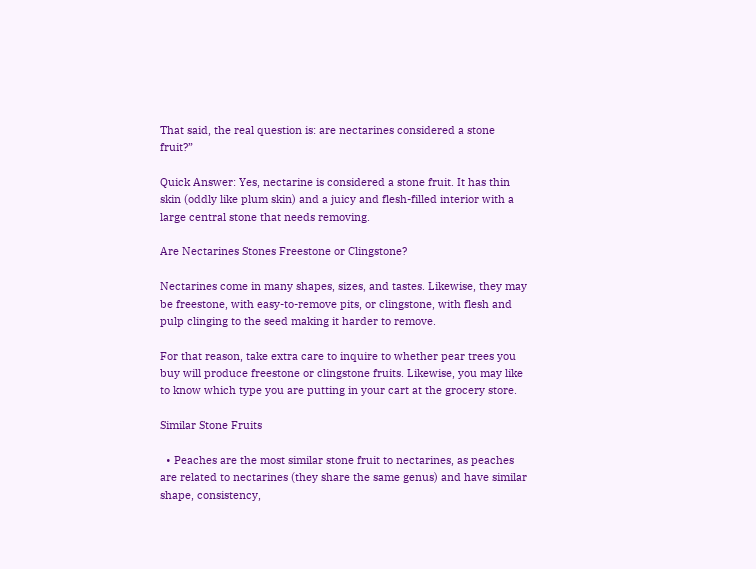That said, the real question is: are nectarines considered a stone fruit?”

Quick Answer: Yes, nectarine is considered a stone fruit. It has thin skin (oddly like plum skin) and a juicy and flesh-filled interior with a large central stone that needs removing.

Are Nectarines Stones Freestone or Clingstone?

Nectarines come in many shapes, sizes, and tastes. Likewise, they may be freestone, with easy-to-remove pits, or clingstone, with flesh and pulp clinging to the seed making it harder to remove.

For that reason, take extra care to inquire to whether pear trees you buy will produce freestone or clingstone fruits. Likewise, you may like to know which type you are putting in your cart at the grocery store.

Similar Stone Fruits

  • Peaches are the most similar stone fruit to nectarines, as peaches are related to nectarines (they share the same genus) and have similar shape, consistency,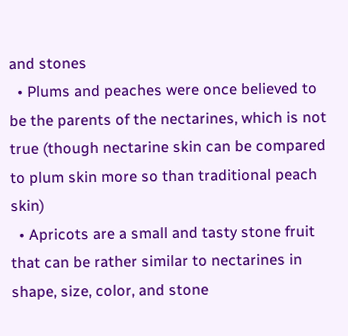and stones
  • Plums and peaches were once believed to be the parents of the nectarines, which is not true (though nectarine skin can be compared to plum skin more so than traditional peach skin)
  • Apricots are a small and tasty stone fruit that can be rather similar to nectarines in shape, size, color, and stone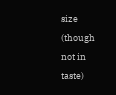size (though not in taste)